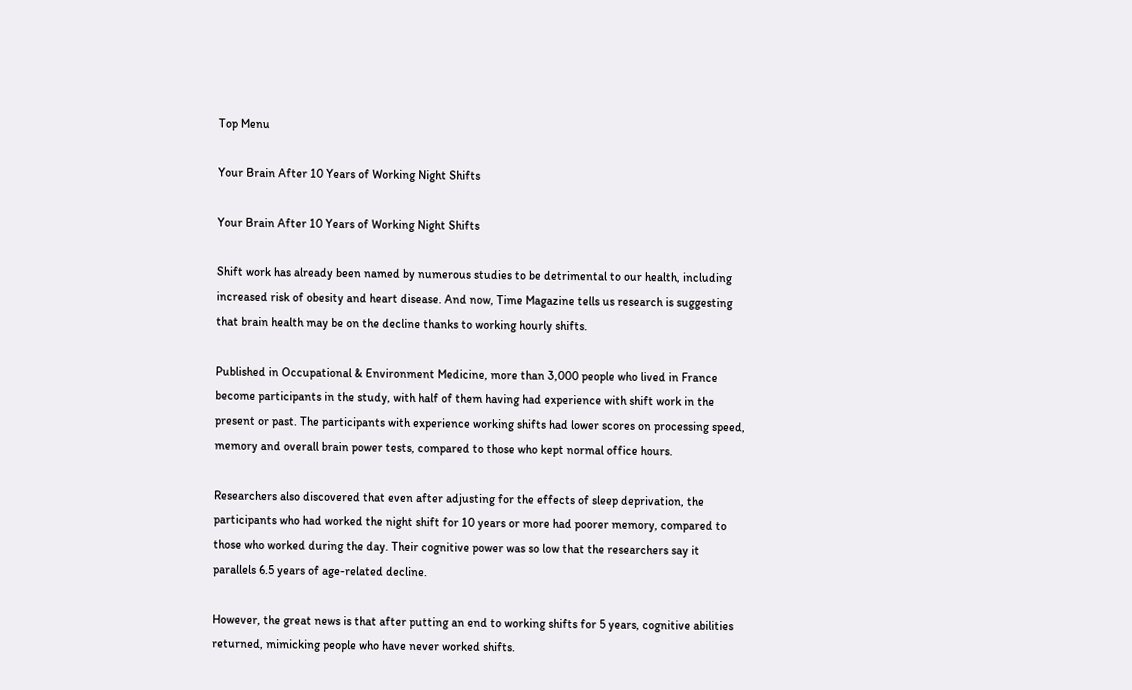Top Menu

Your Brain After 10 Years of Working Night Shifts

Your Brain After 10 Years of Working Night Shifts

Shift work has already been named by numerous studies to be detrimental to our health, including increased risk of obesity and heart disease. And now, Time Magazine tells us research is suggesting that brain health may be on the decline thanks to working hourly shifts.

Published in Occupational & Environment Medicine, more than 3,000 people who lived in France become participants in the study, with half of them having had experience with shift work in the present or past. The participants with experience working shifts had lower scores on processing speed, memory and overall brain power tests, compared to those who kept normal office hours.

Researchers also discovered that even after adjusting for the effects of sleep deprivation, the participants who had worked the night shift for 10 years or more had poorer memory, compared to those who worked during the day. Their cognitive power was so low that the researchers say it parallels 6.5 years of age-related decline.

However, the great news is that after putting an end to working shifts for 5 years, cognitive abilities returned, mimicking people who have never worked shifts.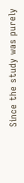Since the study was purely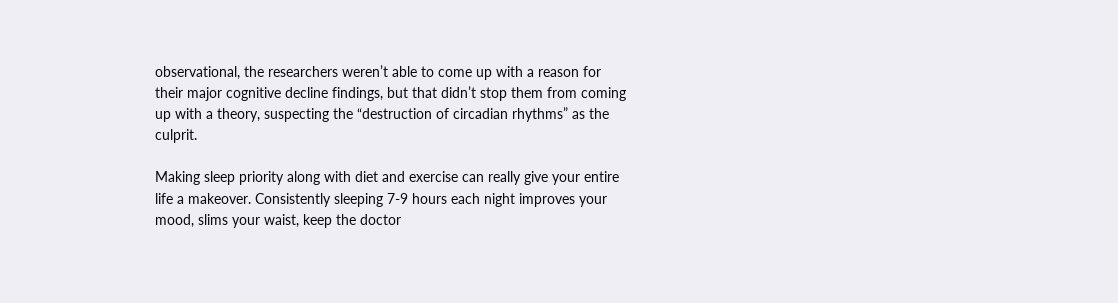observational, the researchers weren’t able to come up with a reason for their major cognitive decline findings, but that didn’t stop them from coming up with a theory, suspecting the “destruction of circadian rhythms” as the culprit.

Making sleep priority along with diet and exercise can really give your entire life a makeover. Consistently sleeping 7-9 hours each night improves your mood, slims your waist, keep the doctor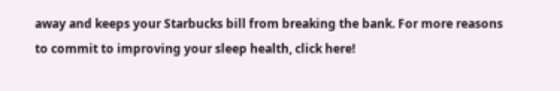away and keeps your Starbucks bill from breaking the bank. For more reasons to commit to improving your sleep health, click here!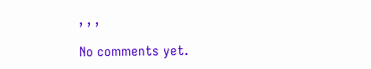, , ,

No comments yet.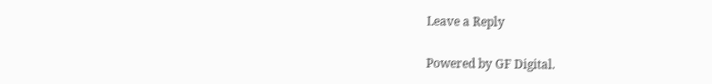Leave a Reply

Powered by GF Digital.